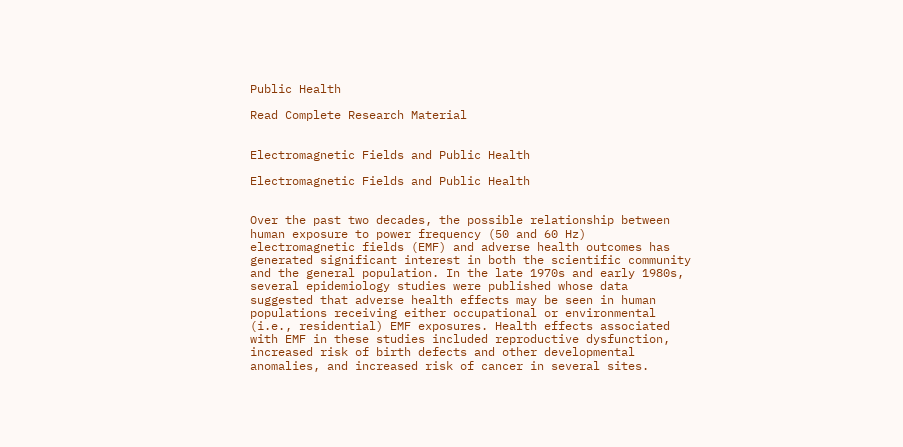Public Health

Read Complete Research Material


Electromagnetic Fields and Public Health

Electromagnetic Fields and Public Health


Over the past two decades, the possible relationship between human exposure to power frequency (50 and 60 Hz) electromagnetic fields (EMF) and adverse health outcomes has generated significant interest in both the scientific community and the general population. In the late 1970s and early 1980s, several epidemiology studies were published whose data suggested that adverse health effects may be seen in human populations receiving either occupational or environmental (i.e., residential) EMF exposures. Health effects associated with EMF in these studies included reproductive dysfunction, increased risk of birth defects and other developmental anomalies, and increased risk of cancer in several sites.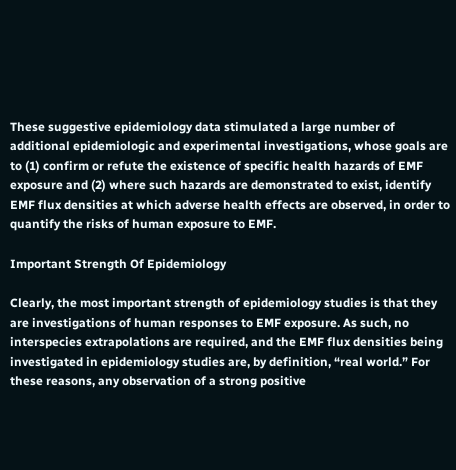These suggestive epidemiology data stimulated a large number of additional epidemiologic and experimental investigations, whose goals are to (1) confirm or refute the existence of specific health hazards of EMF exposure and (2) where such hazards are demonstrated to exist, identify EMF flux densities at which adverse health effects are observed, in order to quantify the risks of human exposure to EMF.

Important Strength Of Epidemiology

Clearly, the most important strength of epidemiology studies is that they are investigations of human responses to EMF exposure. As such, no interspecies extrapolations are required, and the EMF flux densities being investigated in epidemiology studies are, by definition, “real world.” For these reasons, any observation of a strong positive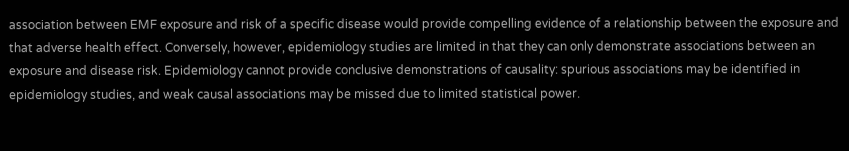association between EMF exposure and risk of a specific disease would provide compelling evidence of a relationship between the exposure and that adverse health effect. Conversely, however, epidemiology studies are limited in that they can only demonstrate associations between an exposure and disease risk. Epidemiology cannot provide conclusive demonstrations of causality: spurious associations may be identified in epidemiology studies, and weak causal associations may be missed due to limited statistical power.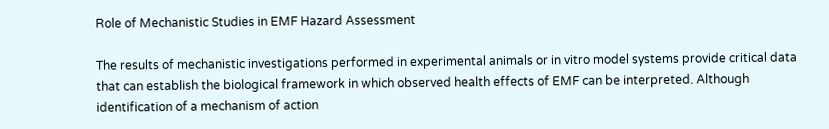Role of Mechanistic Studies in EMF Hazard Assessment

The results of mechanistic investigations performed in experimental animals or in vitro model systems provide critical data that can establish the biological framework in which observed health effects of EMF can be interpreted. Although identification of a mechanism of action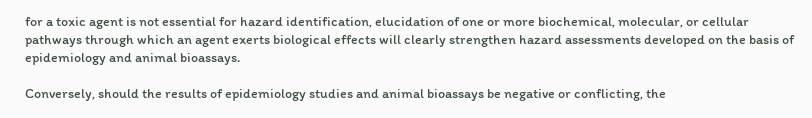for a toxic agent is not essential for hazard identification, elucidation of one or more biochemical, molecular, or cellular pathways through which an agent exerts biological effects will clearly strengthen hazard assessments developed on the basis of epidemiology and animal bioassays.

Conversely, should the results of epidemiology studies and animal bioassays be negative or conflicting, the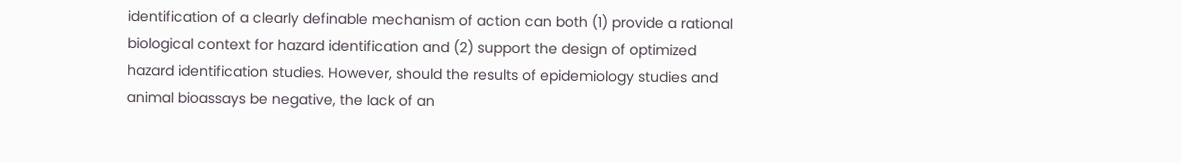identification of a clearly definable mechanism of action can both (1) provide a rational biological context for hazard identification and (2) support the design of optimized hazard identification studies. However, should the results of epidemiology studies and animal bioassays be negative, the lack of an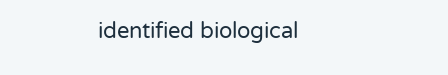identified biological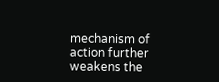mechanism of action further weakens the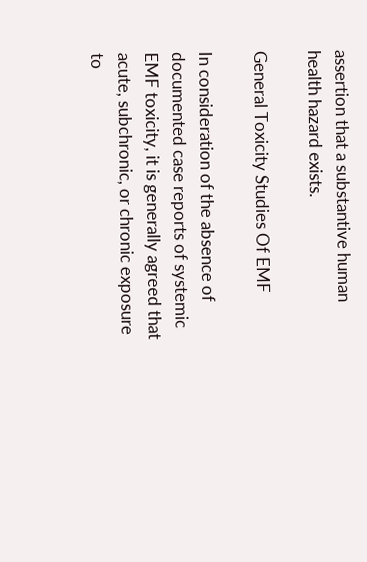assertion that a substantive human health hazard exists.

General Toxicity Studies Of EMF

In consideration of the absence of documented case reports of systemic EMF toxicity, it is generally agreed that acute, subchronic, or chronic exposure to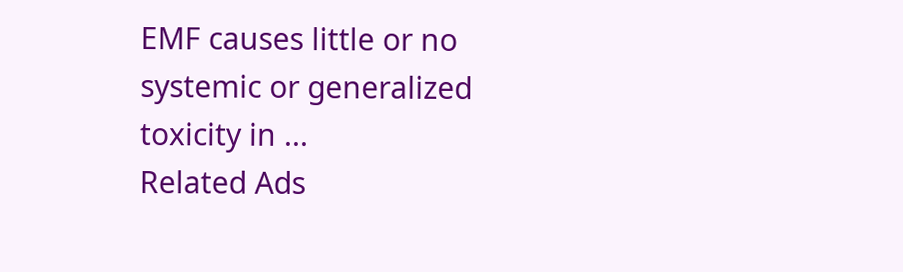EMF causes little or no systemic or generalized toxicity in ...
Related Ads